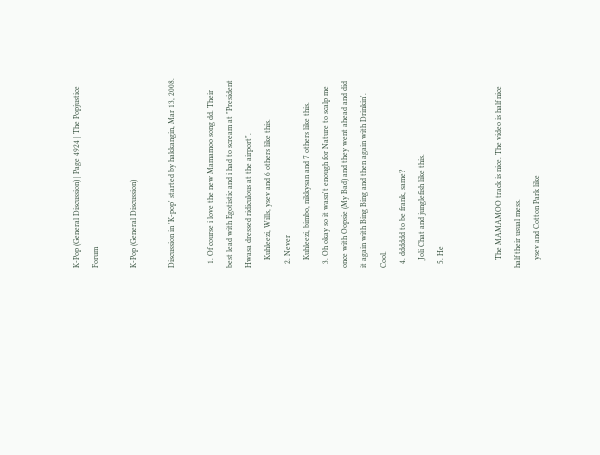K-Pop (General Discussion) | Page 4924 | The Popjustice Forum

K-Pop (General Discussion)

Discussion in 'K-pop' started by hakkangin, Mar 13, 2008.

  1. Of course i love the new Mamamoo song dd. Their best lead with Egotistic and i had to scream at "President Hwasa dressed ridiculous at the airport".
    Kuhleezi, Wills, ysev and 6 others like this.
  2. Never
    Kuhleezi, bimbo, nikkysan and 7 others like this.
  3. Oh okay so it wasn't enough for Nature to scalp me once with Oopsie (My Bad) and they went ahead and did it again with Bing Bing and then again with Drinkin'. Cool.
  4. dddddd to be frank, same?
    Joli Chat and junglefish like this.
  5. He


    The MAMAMOO track is nice. The video is half nice half their usual mess.
    ysev and Cotton Park like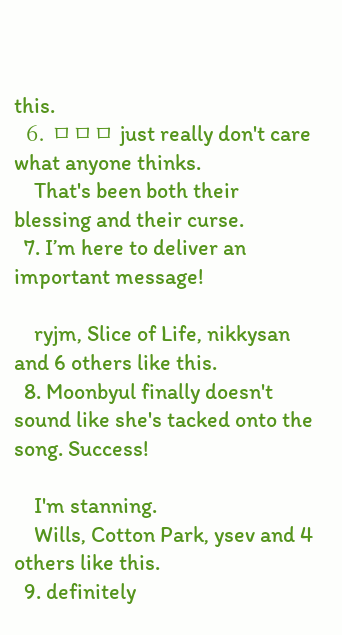this.
  6. ㅁㅁㅁ just really don't care what anyone thinks.
    That's been both their blessing and their curse.
  7. I’m here to deliver an important message!

    ryjm, Slice of Life, nikkysan and 6 others like this.
  8. Moonbyul finally doesn't sound like she's tacked onto the song. Success!

    I'm stanning.
    Wills, Cotton Park, ysev and 4 others like this.
  9. definitely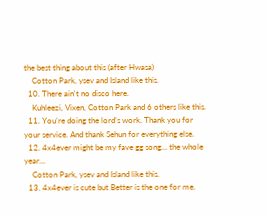the best thing about this (after Hwasa)
    Cotton Park, ysev and Island like this.
  10. There ain't no disco here.
    Kuhleezi, Vixen, Cotton Park and 6 others like this.
  11. You’re doing the lord’s work. Thank you for your service. And thank Sehun for everything else.
  12. 4x4ever might be my fave gg song... the whole year...
    Cotton Park, ysev and Island like this.
  13. 4x4ever is cute but Better is the one for me.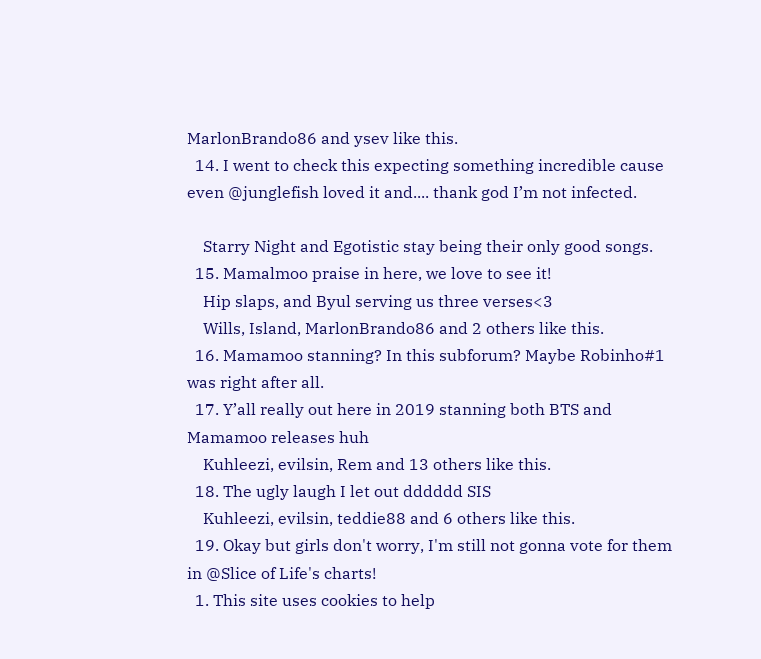MarlonBrando86 and ysev like this.
  14. I went to check this expecting something incredible cause even @junglefish loved it and.... thank god I’m not infected.

    Starry Night and Egotistic stay being their only good songs.
  15. Mamalmoo praise in here, we love to see it!
    Hip slaps, and Byul serving us three verses<3
    Wills, Island, MarlonBrando86 and 2 others like this.
  16. Mamamoo stanning? In this subforum? Maybe Robinho#1 was right after all.
  17. Y’all really out here in 2019 stanning both BTS and Mamamoo releases huh
    Kuhleezi, evilsin, Rem and 13 others like this.
  18. The ugly laugh I let out dddddd SIS
    Kuhleezi, evilsin, teddie88 and 6 others like this.
  19. Okay but girls don't worry, I'm still not gonna vote for them in @Slice of Life's charts!
  1. This site uses cookies to help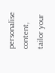personalise content, tailor your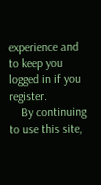experience and to keep you logged in if you register.
    By continuing to use this site,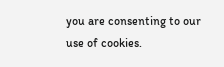you are consenting to our use of cookies.